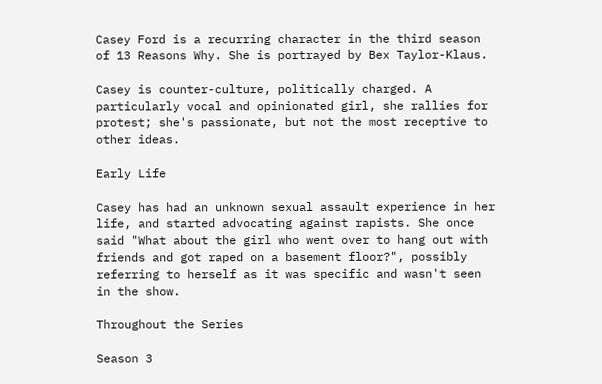Casey Ford is a recurring character in the third season of 13 Reasons Why. She is portrayed by Bex Taylor-Klaus.

Casey is counter-culture, politically charged. A particularly vocal and opinionated girl, she rallies for protest; she's passionate, but not the most receptive to other ideas.

Early Life

Casey has had an unknown sexual assault experience in her life, and started advocating against rapists. She once said "What about the girl who went over to hang out with friends and got raped on a basement floor?", possibly referring to herself as it was specific and wasn't seen in the show.

Throughout the Series

Season 3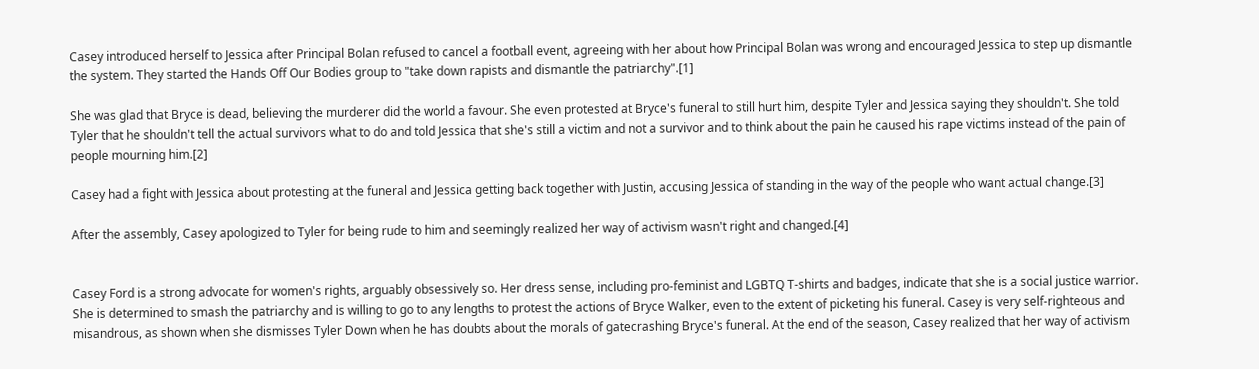Casey introduced herself to Jessica after Principal Bolan refused to cancel a football event, agreeing with her about how Principal Bolan was wrong and encouraged Jessica to step up dismantle the system. They started the Hands Off Our Bodies group to "take down rapists and dismantle the patriarchy".[1]

She was glad that Bryce is dead, believing the murderer did the world a favour. She even protested at Bryce's funeral to still hurt him, despite Tyler and Jessica saying they shouldn't. She told Tyler that he shouldn't tell the actual survivors what to do and told Jessica that she's still a victim and not a survivor and to think about the pain he caused his rape victims instead of the pain of people mourning him.[2]

Casey had a fight with Jessica about protesting at the funeral and Jessica getting back together with Justin, accusing Jessica of standing in the way of the people who want actual change.[3]

After the assembly, Casey apologized to Tyler for being rude to him and seemingly realized her way of activism wasn't right and changed.[4]


Casey Ford is a strong advocate for women's rights, arguably obsessively so. Her dress sense, including pro-feminist and LGBTQ T-shirts and badges, indicate that she is a social justice warrior. She is determined to smash the patriarchy and is willing to go to any lengths to protest the actions of Bryce Walker, even to the extent of picketing his funeral. Casey is very self-righteous and misandrous, as shown when she dismisses Tyler Down when he has doubts about the morals of gatecrashing Bryce's funeral. At the end of the season, Casey realized that her way of activism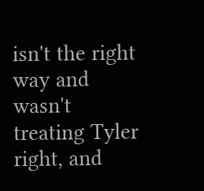isn't the right way and wasn't treating Tyler right, and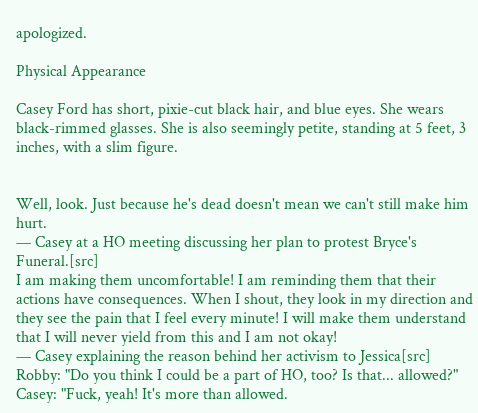apologized.

Physical Appearance

Casey Ford has short, pixie-cut black hair, and blue eyes. She wears black-rimmed glasses. She is also seemingly petite, standing at 5 feet, 3 inches, with a slim figure.


Well, look. Just because he's dead doesn't mean we can't still make him hurt.
— Casey at a HO meeting discussing her plan to protest Bryce's Funeral.[src]
I am making them uncomfortable! I am reminding them that their actions have consequences. When I shout, they look in my direction and they see the pain that I feel every minute! I will make them understand that I will never yield from this and I am not okay!
— Casey explaining the reason behind her activism to Jessica[src]
Robby: "Do you think I could be a part of HO, too? Is that... allowed?"
Casey: "Fuck, yeah! It's more than allowed.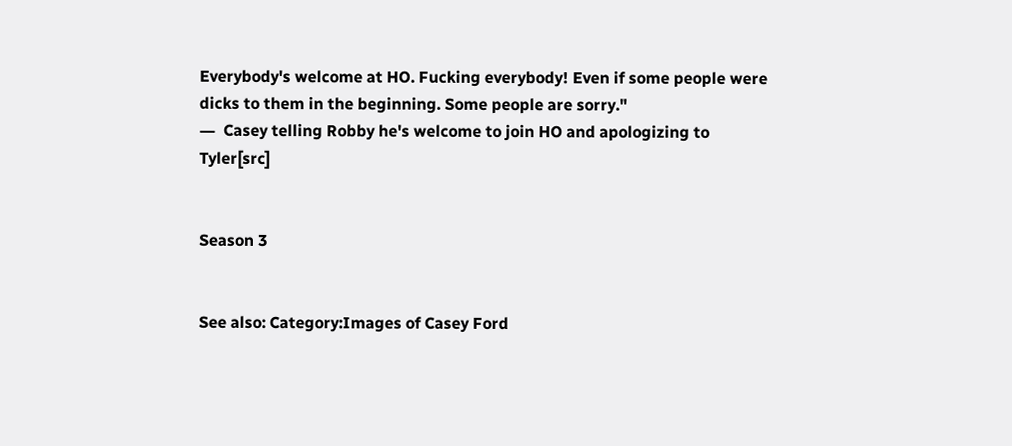Everybody's welcome at HO. Fucking everybody! Even if some people were dicks to them in the beginning. Some people are sorry."
―  Casey telling Robby he's welcome to join HO and apologizing to Tyler[src]


Season 3


See also: Category:Images of Casey Ford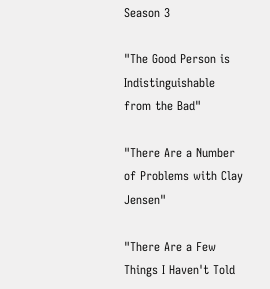Season 3

"The Good Person is Indistinguishable from the Bad"

"There Are a Number of Problems with Clay Jensen"

"There Are a Few Things I Haven't Told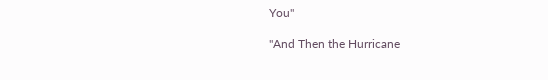You"

"And Then the Hurricane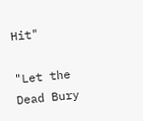Hit"

"Let the Dead Bury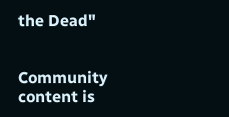the Dead"


Community content is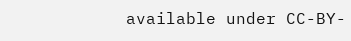available under CC-BY-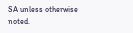SA unless otherwise noted.